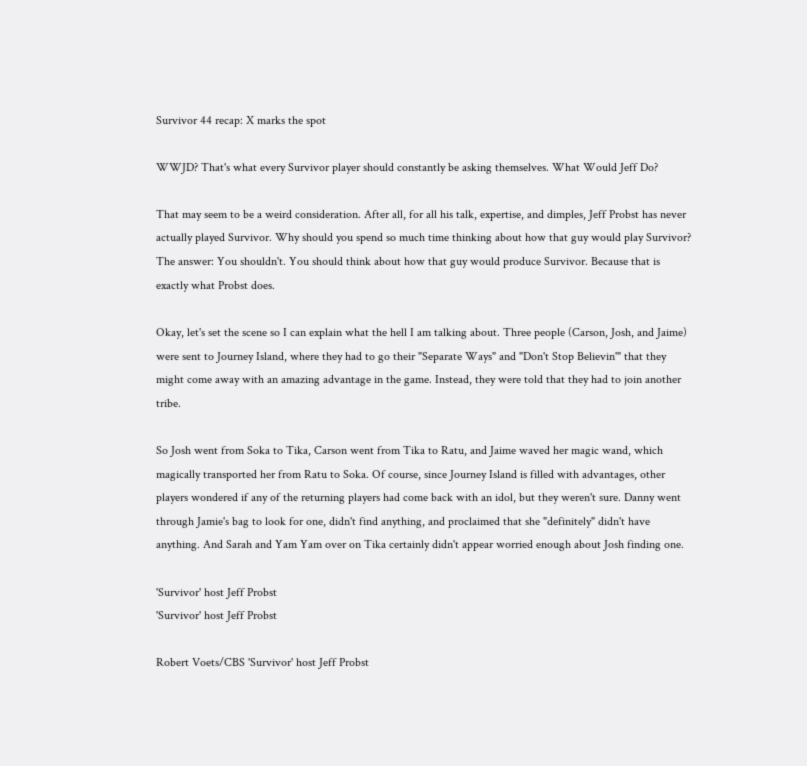Survivor 44 recap: X marks the spot

WWJD? That's what every Survivor player should constantly be asking themselves. What Would Jeff Do?

That may seem to be a weird consideration. After all, for all his talk, expertise, and dimples, Jeff Probst has never actually played Survivor. Why should you spend so much time thinking about how that guy would play Survivor? The answer: You shouldn't. You should think about how that guy would produce Survivor. Because that is exactly what Probst does.

Okay, let's set the scene so I can explain what the hell I am talking about. Three people (Carson, Josh, and Jaime) were sent to Journey Island, where they had to go their "Separate Ways" and "Don't Stop Believin'" that they might come away with an amazing advantage in the game. Instead, they were told that they had to join another tribe.

So Josh went from Soka to Tika, Carson went from Tika to Ratu, and Jaime waved her magic wand, which magically transported her from Ratu to Soka. Of course, since Journey Island is filled with advantages, other players wondered if any of the returning players had come back with an idol, but they weren't sure. Danny went through Jamie's bag to look for one, didn't find anything, and proclaimed that she "definitely" didn't have anything. And Sarah and Yam Yam over on Tika certainly didn't appear worried enough about Josh finding one.

'Survivor' host Jeff Probst
'Survivor' host Jeff Probst

Robert Voets/CBS 'Survivor' host Jeff Probst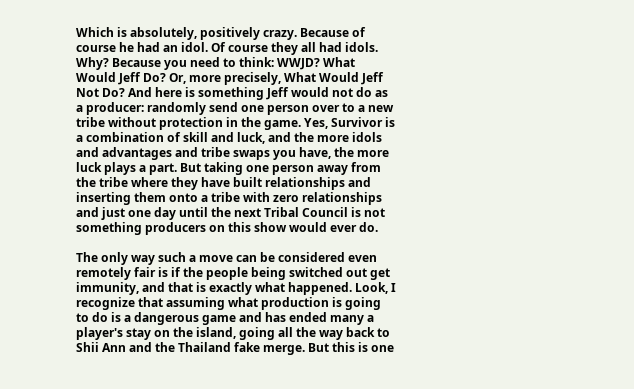Which is absolutely, positively crazy. Because of course he had an idol. Of course they all had idols. Why? Because you need to think: WWJD? What Would Jeff Do? Or, more precisely, What Would Jeff Not Do? And here is something Jeff would not do as a producer: randomly send one person over to a new tribe without protection in the game. Yes, Survivor is a combination of skill and luck, and the more idols and advantages and tribe swaps you have, the more luck plays a part. But taking one person away from the tribe where they have built relationships and inserting them onto a tribe with zero relationships and just one day until the next Tribal Council is not something producers on this show would ever do.

The only way such a move can be considered even remotely fair is if the people being switched out get immunity, and that is exactly what happened. Look, I recognize that assuming what production is going to do is a dangerous game and has ended many a player's stay on the island, going all the way back to Shii Ann and the Thailand fake merge. But this is one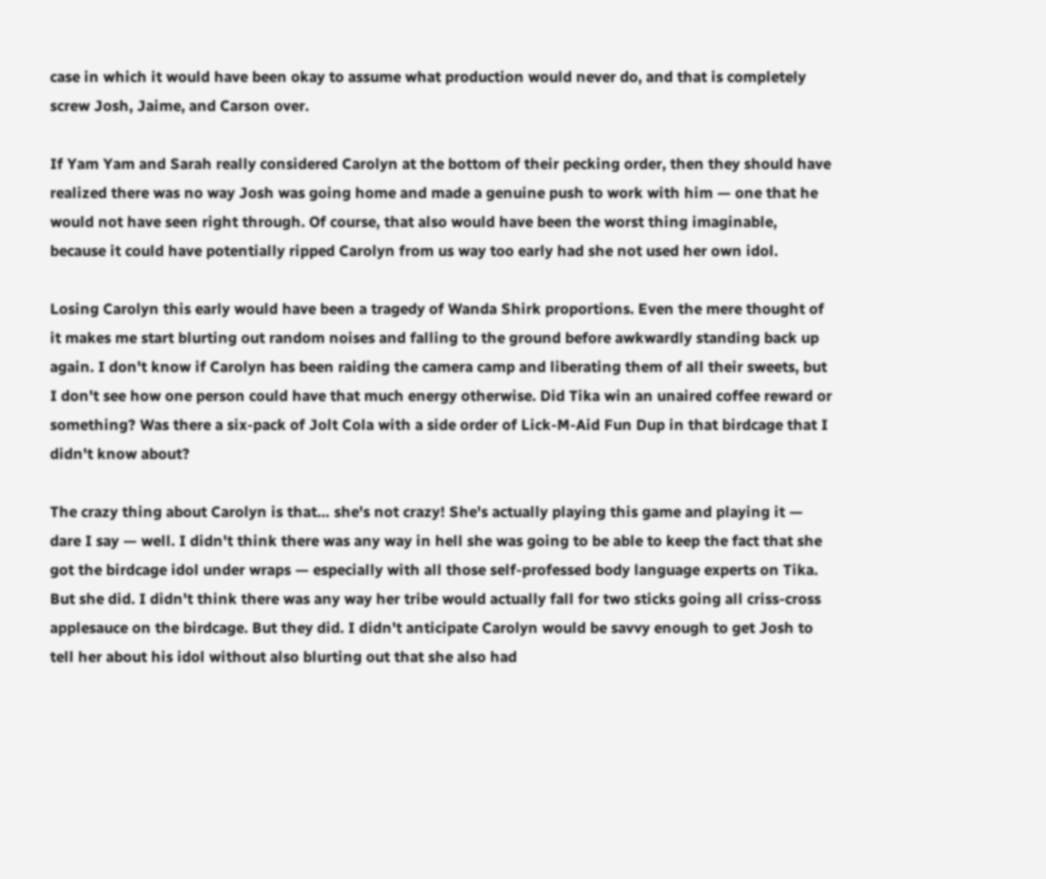case in which it would have been okay to assume what production would never do, and that is completely screw Josh, Jaime, and Carson over.

If Yam Yam and Sarah really considered Carolyn at the bottom of their pecking order, then they should have realized there was no way Josh was going home and made a genuine push to work with him — one that he would not have seen right through. Of course, that also would have been the worst thing imaginable, because it could have potentially ripped Carolyn from us way too early had she not used her own idol.

Losing Carolyn this early would have been a tragedy of Wanda Shirk proportions. Even the mere thought of it makes me start blurting out random noises and falling to the ground before awkwardly standing back up again. I don't know if Carolyn has been raiding the camera camp and liberating them of all their sweets, but I don't see how one person could have that much energy otherwise. Did Tika win an unaired coffee reward or something? Was there a six-pack of Jolt Cola with a side order of Lick-M-Aid Fun Dup in that birdcage that I didn't know about?

The crazy thing about Carolyn is that… she's not crazy! She's actually playing this game and playing it — dare I say — well. I didn't think there was any way in hell she was going to be able to keep the fact that she got the birdcage idol under wraps — especially with all those self-professed body language experts on Tika. But she did. I didn't think there was any way her tribe would actually fall for two sticks going all criss-cross applesauce on the birdcage. But they did. I didn't anticipate Carolyn would be savvy enough to get Josh to tell her about his idol without also blurting out that she also had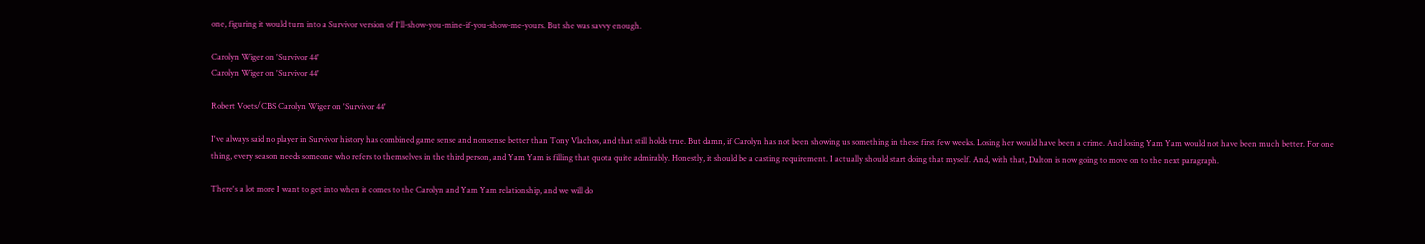one, figuring it would turn into a Survivor version of I'll-show-you-mine-if-you-show-me-yours. But she was savvy enough.

Carolyn Wiger on 'Survivor 44'
Carolyn Wiger on 'Survivor 44'

Robert Voets/CBS Carolyn Wiger on 'Survivor 44'

I've always said no player in Survivor history has combined game sense and nonsense better than Tony Vlachos, and that still holds true. But damn, if Carolyn has not been showing us something in these first few weeks. Losing her would have been a crime. And losing Yam Yam would not have been much better. For one thing, every season needs someone who refers to themselves in the third person, and Yam Yam is filling that quota quite admirably. Honestly, it should be a casting requirement. I actually should start doing that myself. And, with that, Dalton is now going to move on to the next paragraph.

There's a lot more I want to get into when it comes to the Carolyn and Yam Yam relationship, and we will do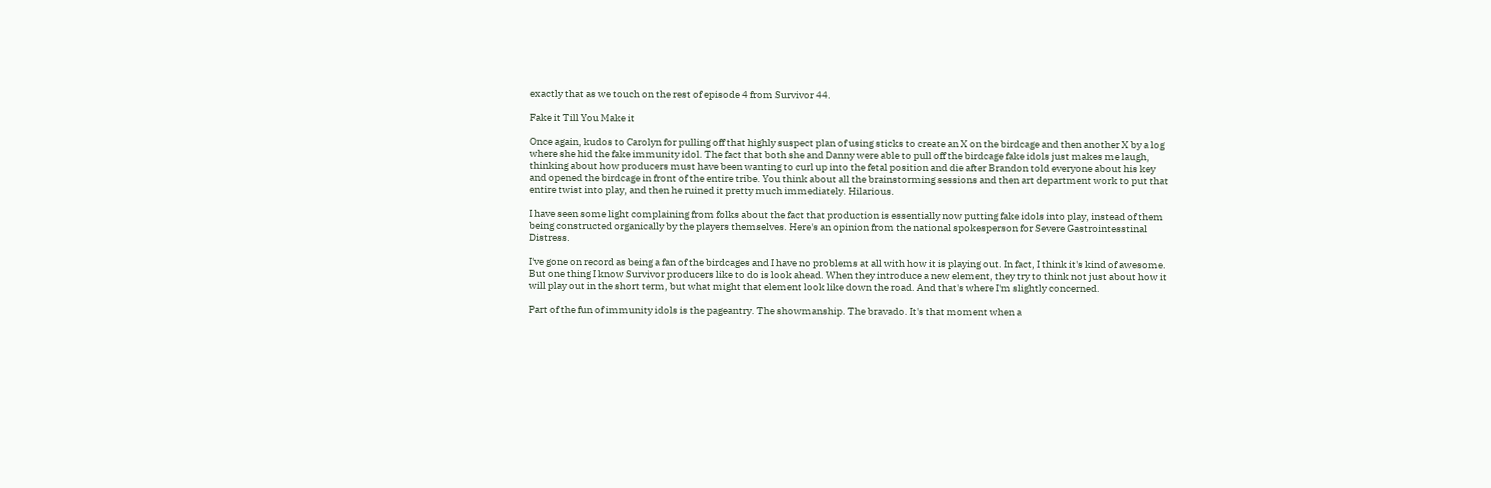exactly that as we touch on the rest of episode 4 from Survivor 44.

Fake it Till You Make it

Once again, kudos to Carolyn for pulling off that highly suspect plan of using sticks to create an X on the birdcage and then another X by a log where she hid the fake immunity idol. The fact that both she and Danny were able to pull off the birdcage fake idols just makes me laugh, thinking about how producers must have been wanting to curl up into the fetal position and die after Brandon told everyone about his key and opened the birdcage in front of the entire tribe. You think about all the brainstorming sessions and then art department work to put that entire twist into play, and then he ruined it pretty much immediately. Hilarious.

I have seen some light complaining from folks about the fact that production is essentially now putting fake idols into play, instead of them being constructed organically by the players themselves. Here's an opinion from the national spokesperson for Severe Gastrointesstinal Distress.

I've gone on record as being a fan of the birdcages and I have no problems at all with how it is playing out. In fact, I think it's kind of awesome. But one thing I know Survivor producers like to do is look ahead. When they introduce a new element, they try to think not just about how it will play out in the short term, but what might that element look like down the road. And that's where I'm slightly concerned.

Part of the fun of immunity idols is the pageantry. The showmanship. The bravado. It's that moment when a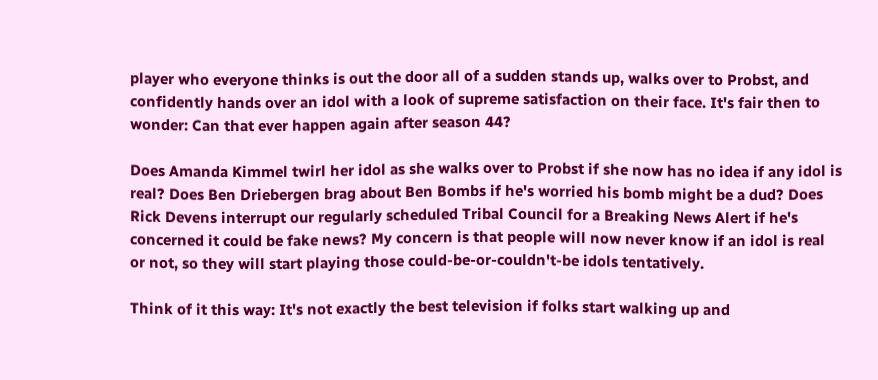player who everyone thinks is out the door all of a sudden stands up, walks over to Probst, and confidently hands over an idol with a look of supreme satisfaction on their face. It's fair then to wonder: Can that ever happen again after season 44?

Does Amanda Kimmel twirl her idol as she walks over to Probst if she now has no idea if any idol is real? Does Ben Driebergen brag about Ben Bombs if he's worried his bomb might be a dud? Does Rick Devens interrupt our regularly scheduled Tribal Council for a Breaking News Alert if he's concerned it could be fake news? My concern is that people will now never know if an idol is real or not, so they will start playing those could-be-or-couldn't-be idols tentatively.

Think of it this way: It's not exactly the best television if folks start walking up and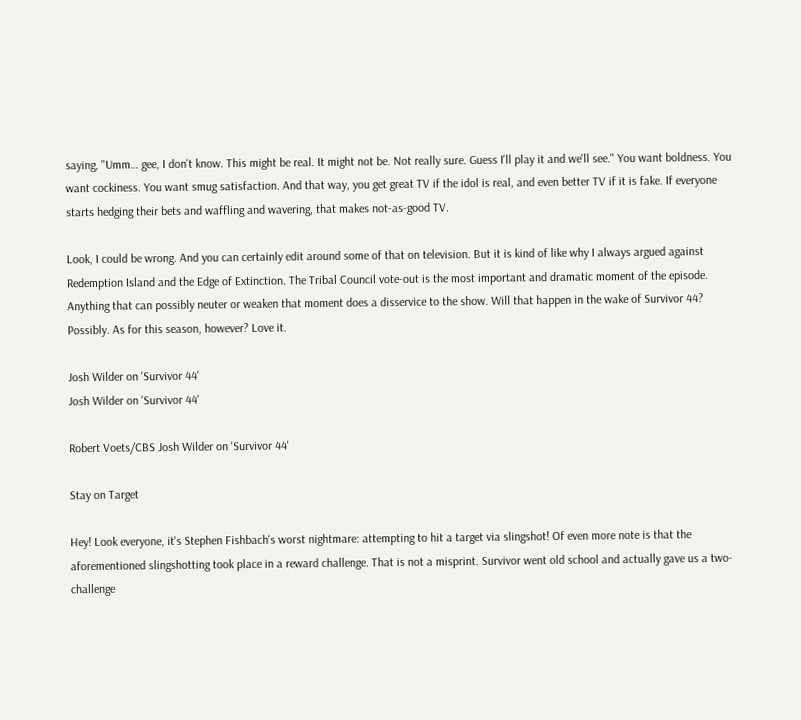saying, "Umm… gee, I don't know. This might be real. It might not be. Not really sure. Guess I'll play it and we'll see." You want boldness. You want cockiness. You want smug satisfaction. And that way, you get great TV if the idol is real, and even better TV if it is fake. If everyone starts hedging their bets and waffling and wavering, that makes not-as-good TV.

Look, I could be wrong. And you can certainly edit around some of that on television. But it is kind of like why I always argued against Redemption Island and the Edge of Extinction. The Tribal Council vote-out is the most important and dramatic moment of the episode. Anything that can possibly neuter or weaken that moment does a disservice to the show. Will that happen in the wake of Survivor 44? Possibly. As for this season, however? Love it.

Josh Wilder on 'Survivor 44'
Josh Wilder on 'Survivor 44'

Robert Voets/CBS Josh Wilder on 'Survivor 44'

Stay on Target

Hey! Look everyone, it's Stephen Fishbach's worst nightmare: attempting to hit a target via slingshot! Of even more note is that the aforementioned slingshotting took place in a reward challenge. That is not a misprint. Survivor went old school and actually gave us a two-challenge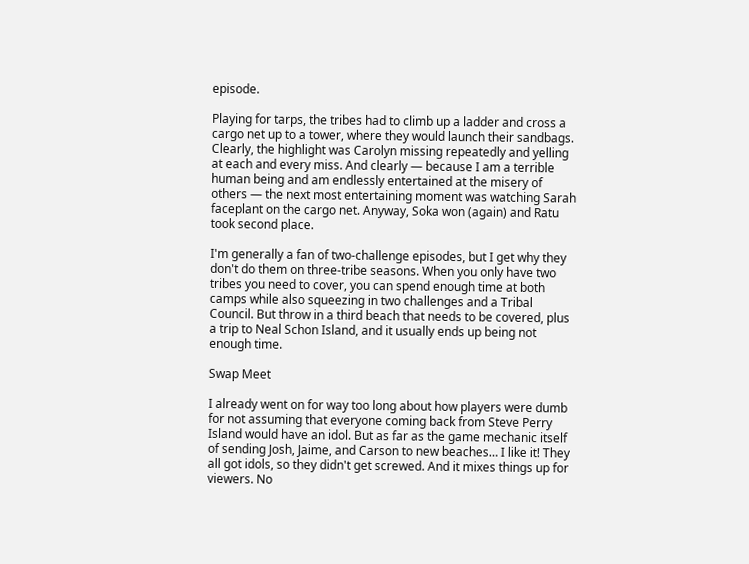episode.

Playing for tarps, the tribes had to climb up a ladder and cross a cargo net up to a tower, where they would launch their sandbags. Clearly, the highlight was Carolyn missing repeatedly and yelling at each and every miss. And clearly — because I am a terrible human being and am endlessly entertained at the misery of others — the next most entertaining moment was watching Sarah faceplant on the cargo net. Anyway, Soka won (again) and Ratu took second place.

I'm generally a fan of two-challenge episodes, but I get why they don't do them on three-tribe seasons. When you only have two tribes you need to cover, you can spend enough time at both camps while also squeezing in two challenges and a Tribal Council. But throw in a third beach that needs to be covered, plus a trip to Neal Schon Island, and it usually ends up being not enough time.

Swap Meet

I already went on for way too long about how players were dumb for not assuming that everyone coming back from Steve Perry Island would have an idol. But as far as the game mechanic itself of sending Josh, Jaime, and Carson to new beaches… I like it! They all got idols, so they didn't get screwed. And it mixes things up for viewers. No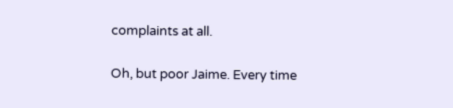complaints at all.

Oh, but poor Jaime. Every time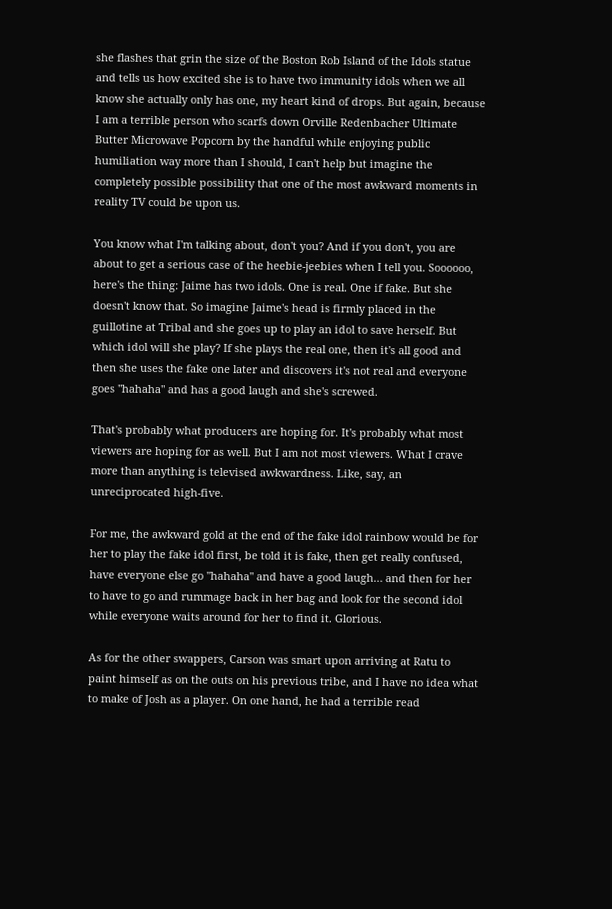she flashes that grin the size of the Boston Rob Island of the Idols statue and tells us how excited she is to have two immunity idols when we all know she actually only has one, my heart kind of drops. But again, because I am a terrible person who scarfs down Orville Redenbacher Ultimate Butter Microwave Popcorn by the handful while enjoying public humiliation way more than I should, I can't help but imagine the completely possible possibility that one of the most awkward moments in reality TV could be upon us.

You know what I'm talking about, don't you? And if you don't, you are about to get a serious case of the heebie-jeebies when I tell you. Soooooo, here's the thing: Jaime has two idols. One is real. One if fake. But she doesn't know that. So imagine Jaime's head is firmly placed in the guillotine at Tribal and she goes up to play an idol to save herself. But which idol will she play? If she plays the real one, then it's all good and then she uses the fake one later and discovers it's not real and everyone goes "hahaha" and has a good laugh and she's screwed.

That's probably what producers are hoping for. It's probably what most viewers are hoping for as well. But I am not most viewers. What I crave more than anything is televised awkwardness. Like, say, an unreciprocated high-five.

For me, the awkward gold at the end of the fake idol rainbow would be for her to play the fake idol first, be told it is fake, then get really confused, have everyone else go "hahaha" and have a good laugh… and then for her to have to go and rummage back in her bag and look for the second idol while everyone waits around for her to find it. Glorious.

As for the other swappers, Carson was smart upon arriving at Ratu to paint himself as on the outs on his previous tribe, and I have no idea what to make of Josh as a player. On one hand, he had a terrible read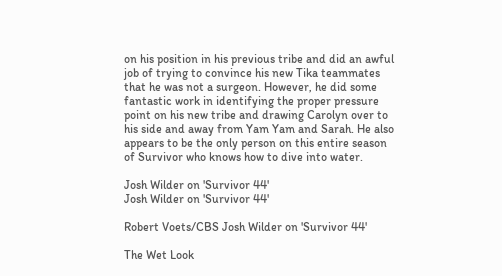on his position in his previous tribe and did an awful job of trying to convince his new Tika teammates that he was not a surgeon. However, he did some fantastic work in identifying the proper pressure point on his new tribe and drawing Carolyn over to his side and away from Yam Yam and Sarah. He also appears to be the only person on this entire season of Survivor who knows how to dive into water.

Josh Wilder on 'Survivor 44'
Josh Wilder on 'Survivor 44'

Robert Voets/CBS Josh Wilder on 'Survivor 44'

The Wet Look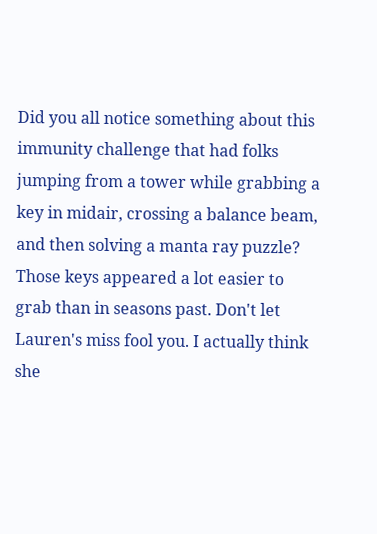Did you all notice something about this immunity challenge that had folks jumping from a tower while grabbing a key in midair, crossing a balance beam, and then solving a manta ray puzzle? Those keys appeared a lot easier to grab than in seasons past. Don't let Lauren's miss fool you. I actually think she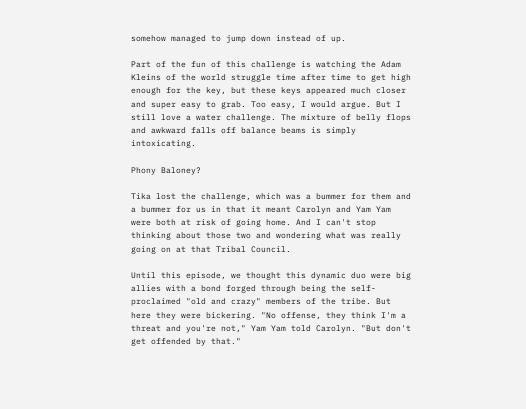somehow managed to jump down instead of up.

Part of the fun of this challenge is watching the Adam Kleins of the world struggle time after time to get high enough for the key, but these keys appeared much closer and super easy to grab. Too easy, I would argue. But I still love a water challenge. The mixture of belly flops and awkward falls off balance beams is simply intoxicating.

Phony Baloney?

Tika lost the challenge, which was a bummer for them and a bummer for us in that it meant Carolyn and Yam Yam were both at risk of going home. And I can't stop thinking about those two and wondering what was really going on at that Tribal Council.

Until this episode, we thought this dynamic duo were big allies with a bond forged through being the self-proclaimed "old and crazy" members of the tribe. But here they were bickering. "No offense, they think I'm a threat and you're not," Yam Yam told Carolyn. "But don't get offended by that."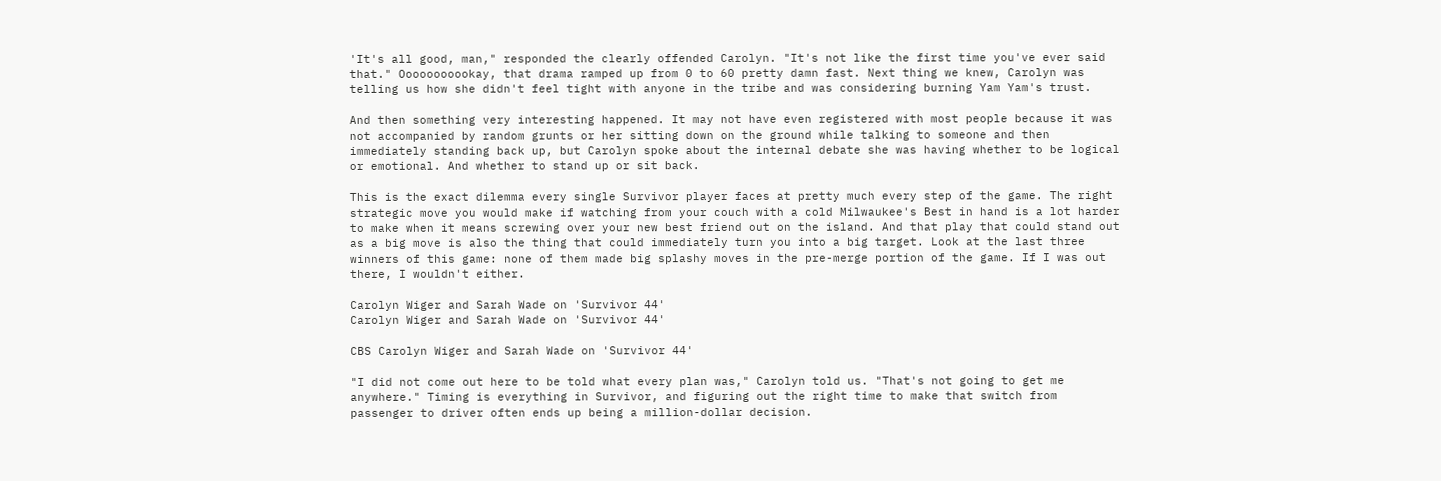'It's all good, man," responded the clearly offended Carolyn. "It's not like the first time you've ever said that." Ooooooooookay, that drama ramped up from 0 to 60 pretty damn fast. Next thing we knew, Carolyn was telling us how she didn't feel tight with anyone in the tribe and was considering burning Yam Yam's trust.

And then something very interesting happened. It may not have even registered with most people because it was not accompanied by random grunts or her sitting down on the ground while talking to someone and then immediately standing back up, but Carolyn spoke about the internal debate she was having whether to be logical or emotional. And whether to stand up or sit back.

This is the exact dilemma every single Survivor player faces at pretty much every step of the game. The right strategic move you would make if watching from your couch with a cold Milwaukee's Best in hand is a lot harder to make when it means screwing over your new best friend out on the island. And that play that could stand out as a big move is also the thing that could immediately turn you into a big target. Look at the last three winners of this game: none of them made big splashy moves in the pre-merge portion of the game. If I was out there, I wouldn't either.

Carolyn Wiger and Sarah Wade on 'Survivor 44'
Carolyn Wiger and Sarah Wade on 'Survivor 44'

CBS Carolyn Wiger and Sarah Wade on 'Survivor 44'

"I did not come out here to be told what every plan was," Carolyn told us. "That's not going to get me anywhere." Timing is everything in Survivor, and figuring out the right time to make that switch from passenger to driver often ends up being a million-dollar decision.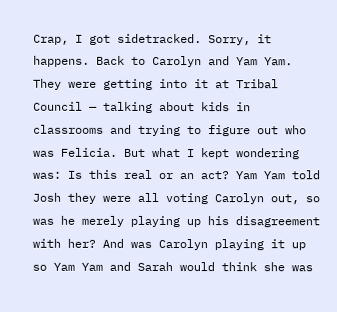Crap, I got sidetracked. Sorry, it happens. Back to Carolyn and Yam Yam. They were getting into it at Tribal Council — talking about kids in classrooms and trying to figure out who was Felicia. But what I kept wondering was: Is this real or an act? Yam Yam told Josh they were all voting Carolyn out, so was he merely playing up his disagreement with her? And was Carolyn playing it up so Yam Yam and Sarah would think she was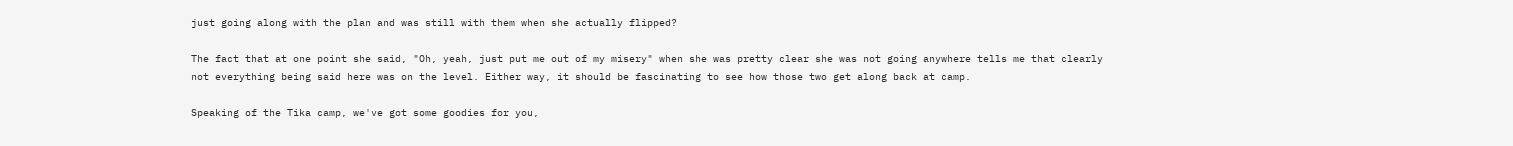just going along with the plan and was still with them when she actually flipped?

The fact that at one point she said, "Oh, yeah, just put me out of my misery" when she was pretty clear she was not going anywhere tells me that clearly not everything being said here was on the level. Either way, it should be fascinating to see how those two get along back at camp.

Speaking of the Tika camp, we've got some goodies for you,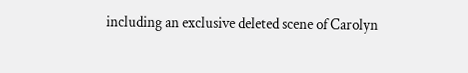including an exclusive deleted scene of Carolyn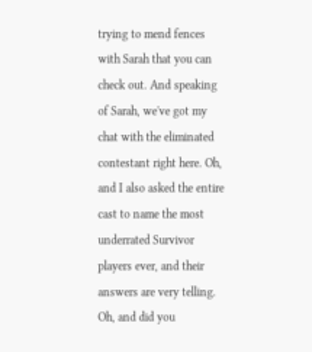trying to mend fences with Sarah that you can check out. And speaking of Sarah, we've got my chat with the eliminated contestant right here. Oh, and I also asked the entire cast to name the most underrated Survivor players ever, and their answers are very telling. Oh, and did you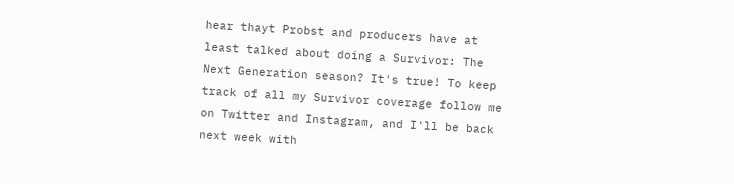hear thayt Probst and producers have at least talked about doing a Survivor: The Next Generation season? It's true! To keep track of all my Survivor coverage follow me on Twitter and Instagram, and I'll be back next week with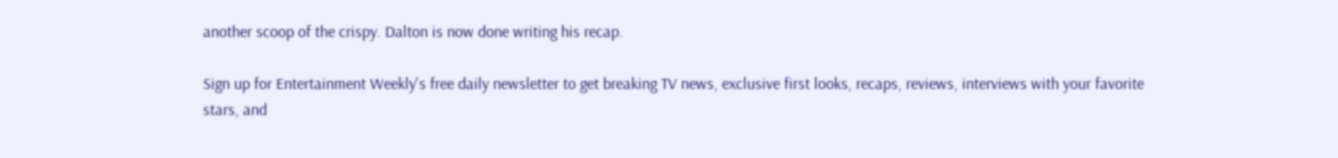another scoop of the crispy. Dalton is now done writing his recap.

Sign up for Entertainment Weekly's free daily newsletter to get breaking TV news, exclusive first looks, recaps, reviews, interviews with your favorite stars, and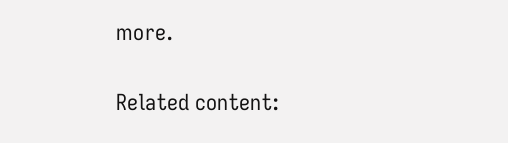more.

Related content: